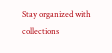Stay organized with collections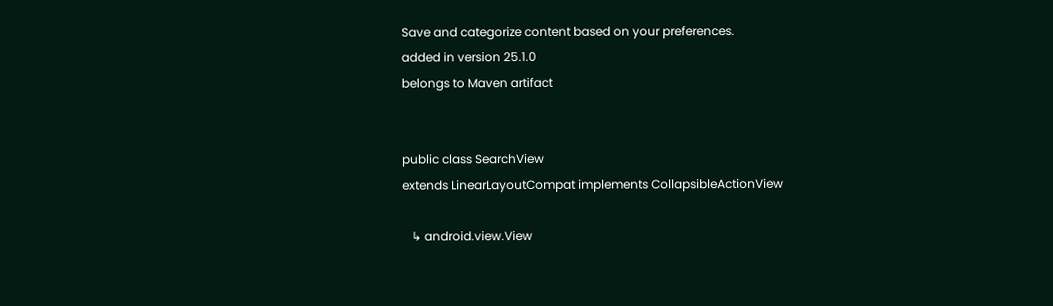Save and categorize content based on your preferences.
added in version 25.1.0
belongs to Maven artifact


public class SearchView
extends LinearLayoutCompat implements CollapsibleActionView

   ↳ android.view.View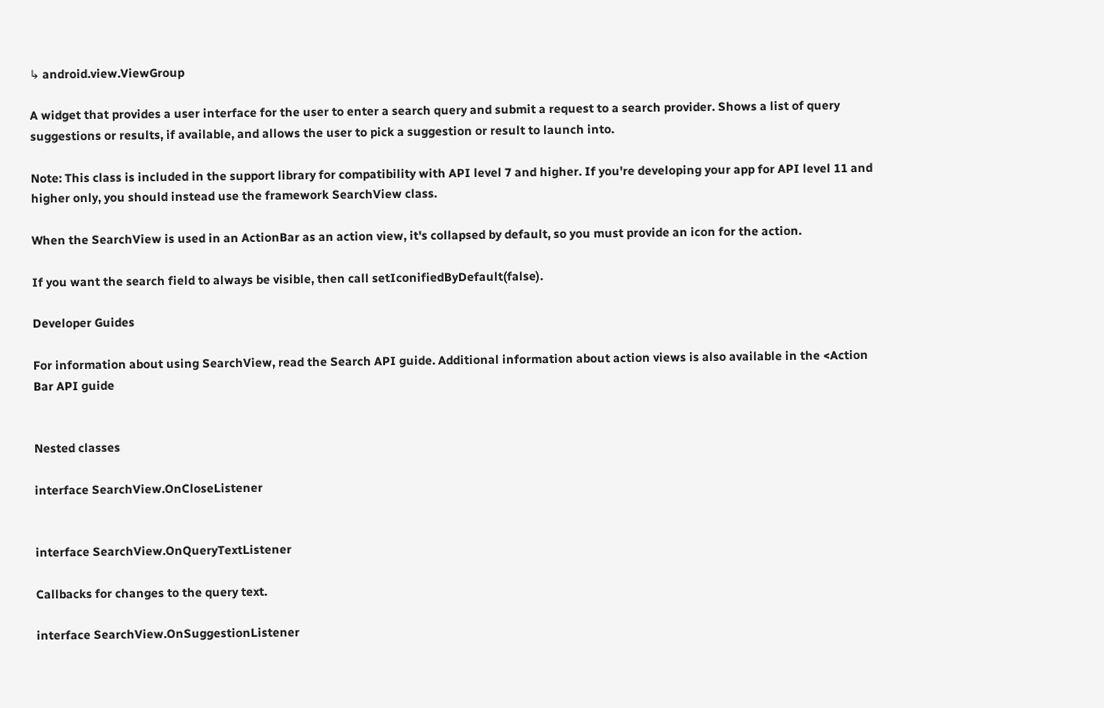↳ android.view.ViewGroup

A widget that provides a user interface for the user to enter a search query and submit a request to a search provider. Shows a list of query suggestions or results, if available, and allows the user to pick a suggestion or result to launch into.

Note: This class is included in the support library for compatibility with API level 7 and higher. If you're developing your app for API level 11 and higher only, you should instead use the framework SearchView class.

When the SearchView is used in an ActionBar as an action view, it's collapsed by default, so you must provide an icon for the action.

If you want the search field to always be visible, then call setIconifiedByDefault(false).

Developer Guides

For information about using SearchView, read the Search API guide. Additional information about action views is also available in the <Action Bar API guide


Nested classes

interface SearchView.OnCloseListener


interface SearchView.OnQueryTextListener

Callbacks for changes to the query text.

interface SearchView.OnSuggestionListener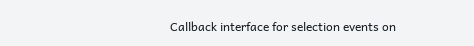Callback interface for selection events on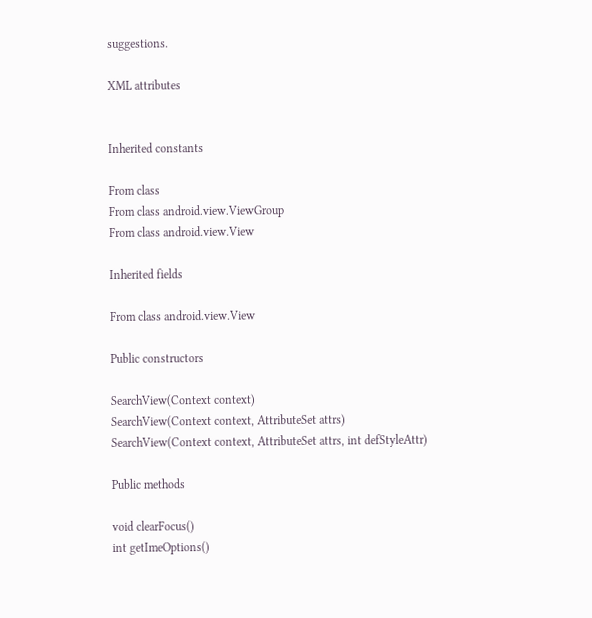suggestions.

XML attributes


Inherited constants

From class
From class android.view.ViewGroup
From class android.view.View

Inherited fields

From class android.view.View

Public constructors

SearchView(Context context)
SearchView(Context context, AttributeSet attrs)
SearchView(Context context, AttributeSet attrs, int defStyleAttr)

Public methods

void clearFocus()
int getImeOptions()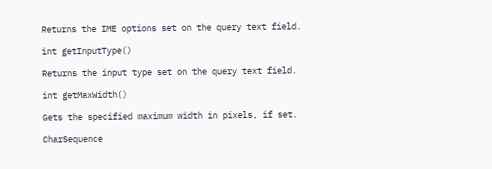Returns the IME options set on the query text field.

int getInputType()

Returns the input type set on the query text field.

int getMaxWidth()

Gets the specified maximum width in pixels, if set.

CharSequence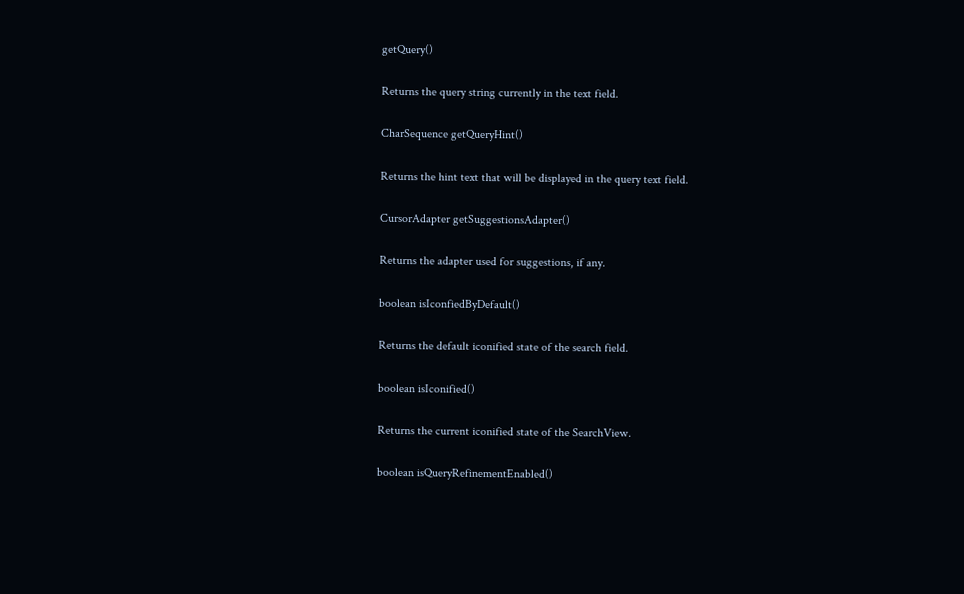getQuery()

Returns the query string currently in the text field.

CharSequence getQueryHint()

Returns the hint text that will be displayed in the query text field.

CursorAdapter getSuggestionsAdapter()

Returns the adapter used for suggestions, if any.

boolean isIconfiedByDefault()

Returns the default iconified state of the search field.

boolean isIconified()

Returns the current iconified state of the SearchView.

boolean isQueryRefinementEnabled()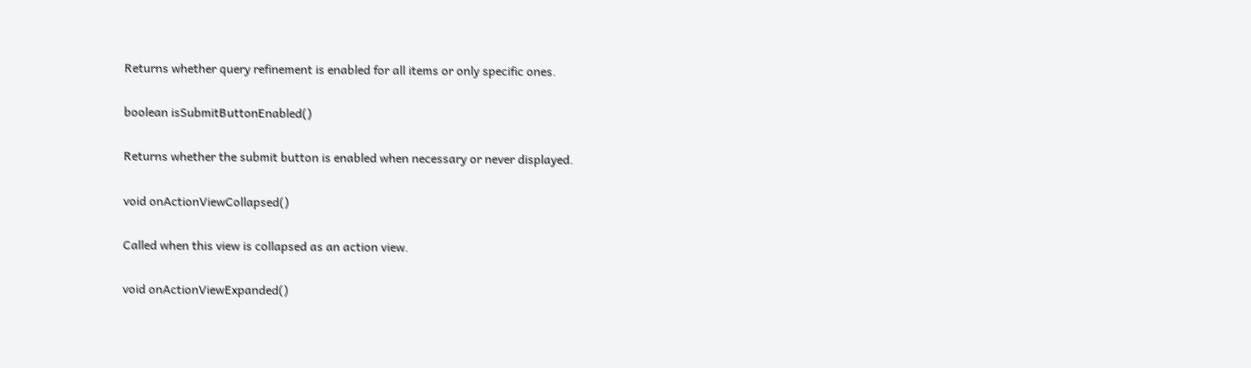Returns whether query refinement is enabled for all items or only specific ones.

boolean isSubmitButtonEnabled()

Returns whether the submit button is enabled when necessary or never displayed.

void onActionViewCollapsed()

Called when this view is collapsed as an action view.

void onActionViewExpanded()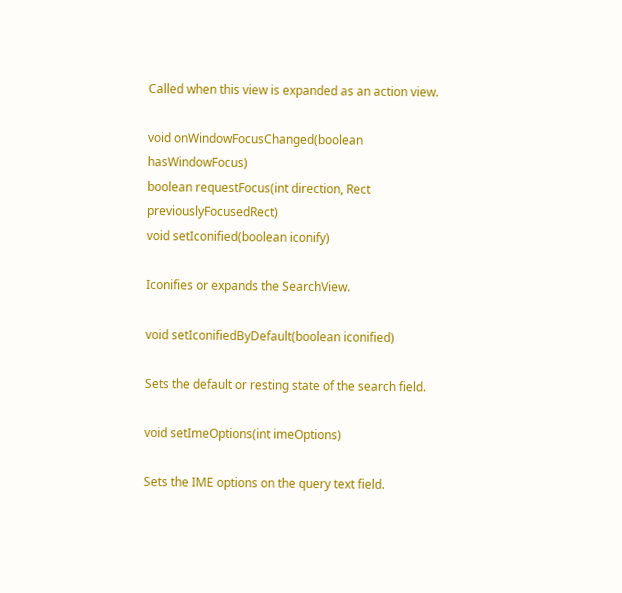Called when this view is expanded as an action view.

void onWindowFocusChanged(boolean hasWindowFocus)
boolean requestFocus(int direction, Rect previouslyFocusedRect)
void setIconified(boolean iconify)

Iconifies or expands the SearchView.

void setIconifiedByDefault(boolean iconified)

Sets the default or resting state of the search field.

void setImeOptions(int imeOptions)

Sets the IME options on the query text field.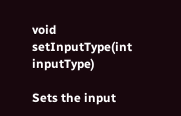void setInputType(int inputType)

Sets the input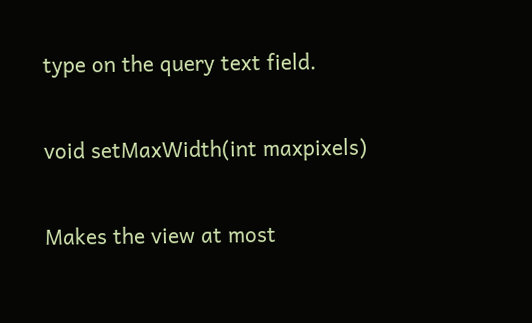type on the query text field.

void setMaxWidth(int maxpixels)

Makes the view at most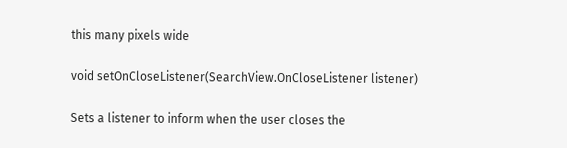this many pixels wide

void setOnCloseListener(SearchView.OnCloseListener listener)

Sets a listener to inform when the user closes the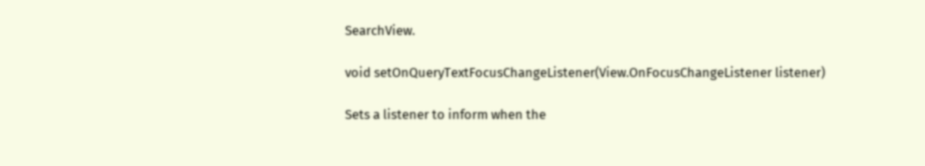SearchView.

void setOnQueryTextFocusChangeListener(View.OnFocusChangeListener listener)

Sets a listener to inform when the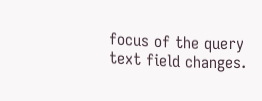focus of the query text field changes.